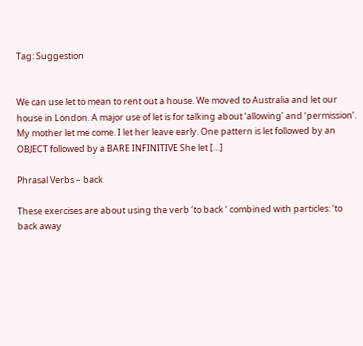Tag: Suggestion


We can use let to mean to rent out a house. We moved to Australia and let our house in London. A major use of let is for talking about ‘allowing’ and ‘permission’. My mother let me come. I let her leave early. One pattern is let followed by an OBJECT followed by a BARE INFINITIVE She let […]

Phrasal Verbs – back

These exercises are about using the verb ‘to back ‘ combined with particles: ‘to back away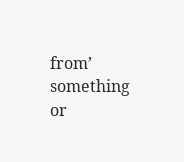from’ something or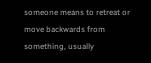someone means to retreat or move backwards from something, usually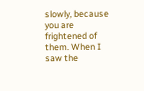slowly, because you are frightened of them. When I saw the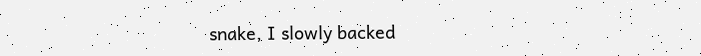snake, I slowly backed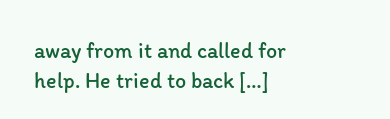away from it and called for help. He tried to back […]